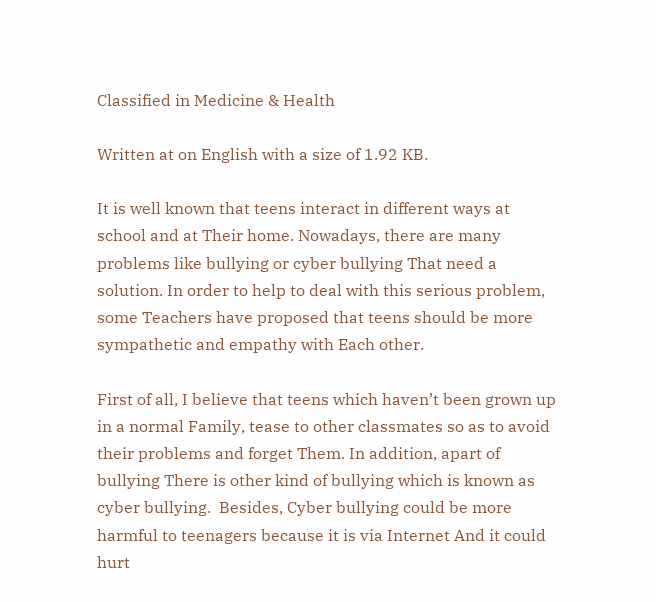Classified in Medicine & Health

Written at on English with a size of 1.92 KB.

It is well known that teens interact in different ways at school and at Their home. Nowadays, there are many problems like bullying or cyber bullying That need a solution. In order to help to deal with this serious problem, some Teachers have proposed that teens should be more sympathetic and empathy with Each other.

First of all, I believe that teens which haven’t been grown up in a normal Family, tease to other classmates so as to avoid their problems and forget Them. In addition, apart of bullying There is other kind of bullying which is known as cyber bullying.  Besides, Cyber bullying could be more harmful to teenagers because it is via Internet And it could hurt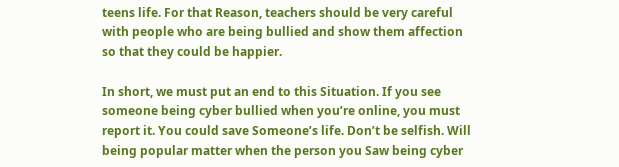teens life. For that Reason, teachers should be very careful with people who are being bullied and show them affection so that they could be happier.

In short, we must put an end to this Situation. If you see someone being cyber bullied when you’re online, you must report it. You could save Someone’s life. Don’t be selfish. Will being popular matter when the person you Saw being cyber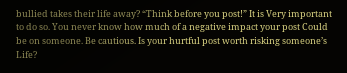bullied takes their life away? “Think before you post!” It is Very important to do so. You never know how much of a negative impact your post Could be on someone. Be cautious. Is your hurtful post worth risking someone’s Life?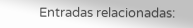Entradas relacionadas: